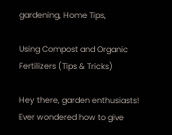gardening, Home Tips,

Using Compost and Organic Fertilizers (Tips & Tricks)

Hey there, garden enthusiasts! Ever wondered how to give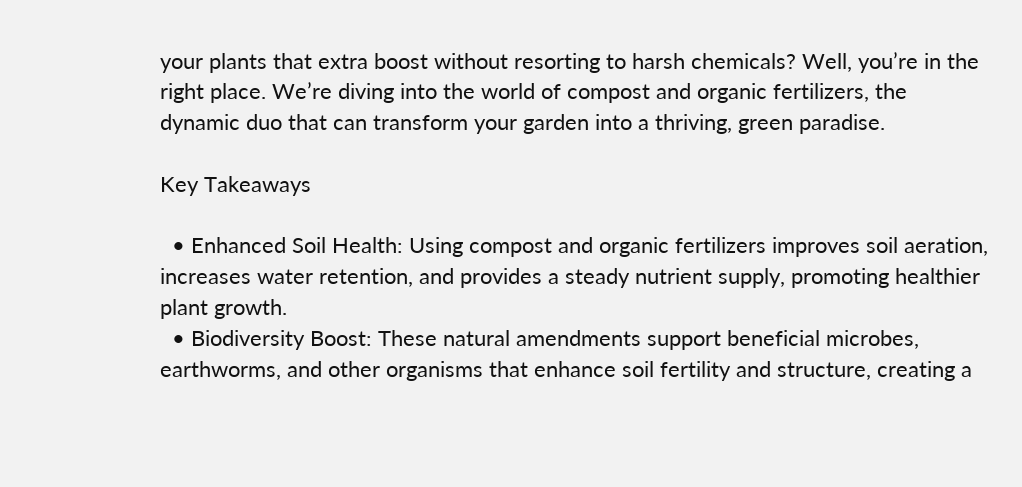your plants that extra boost without resorting to harsh chemicals? Well, you’re in the right place. We’re diving into the world of compost and organic fertilizers, the dynamic duo that can transform your garden into a thriving, green paradise.

Key Takeaways

  • Enhanced Soil Health: Using compost and organic fertilizers improves soil aeration, increases water retention, and provides a steady nutrient supply, promoting healthier plant growth.
  • Biodiversity Boost: These natural amendments support beneficial microbes, earthworms, and other organisms that enhance soil fertility and structure, creating a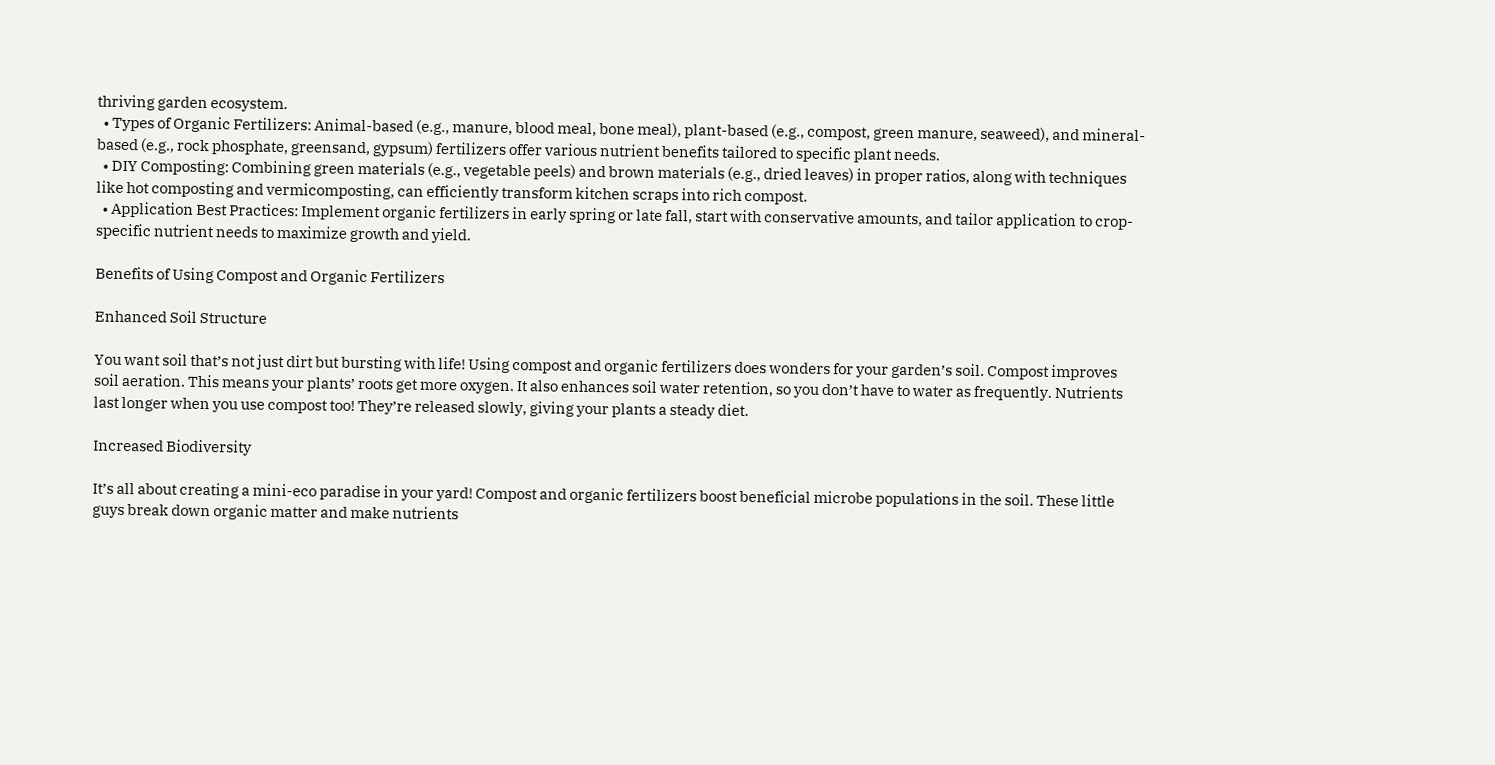thriving garden ecosystem.
  • Types of Organic Fertilizers: Animal-based (e.g., manure, blood meal, bone meal), plant-based (e.g., compost, green manure, seaweed), and mineral-based (e.g., rock phosphate, greensand, gypsum) fertilizers offer various nutrient benefits tailored to specific plant needs.
  • DIY Composting: Combining green materials (e.g., vegetable peels) and brown materials (e.g., dried leaves) in proper ratios, along with techniques like hot composting and vermicomposting, can efficiently transform kitchen scraps into rich compost.
  • Application Best Practices: Implement organic fertilizers in early spring or late fall, start with conservative amounts, and tailor application to crop-specific nutrient needs to maximize growth and yield.

Benefits of Using Compost and Organic Fertilizers

Enhanced Soil Structure

You want soil that’s not just dirt but bursting with life! Using compost and organic fertilizers does wonders for your garden’s soil. Compost improves soil aeration. This means your plants’ roots get more oxygen. It also enhances soil water retention, so you don’t have to water as frequently. Nutrients last longer when you use compost too! They’re released slowly, giving your plants a steady diet.

Increased Biodiversity

It’s all about creating a mini-eco paradise in your yard! Compost and organic fertilizers boost beneficial microbe populations in the soil. These little guys break down organic matter and make nutrients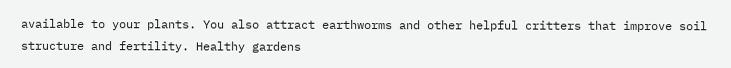available to your plants. You also attract earthworms and other helpful critters that improve soil structure and fertility. Healthy gardens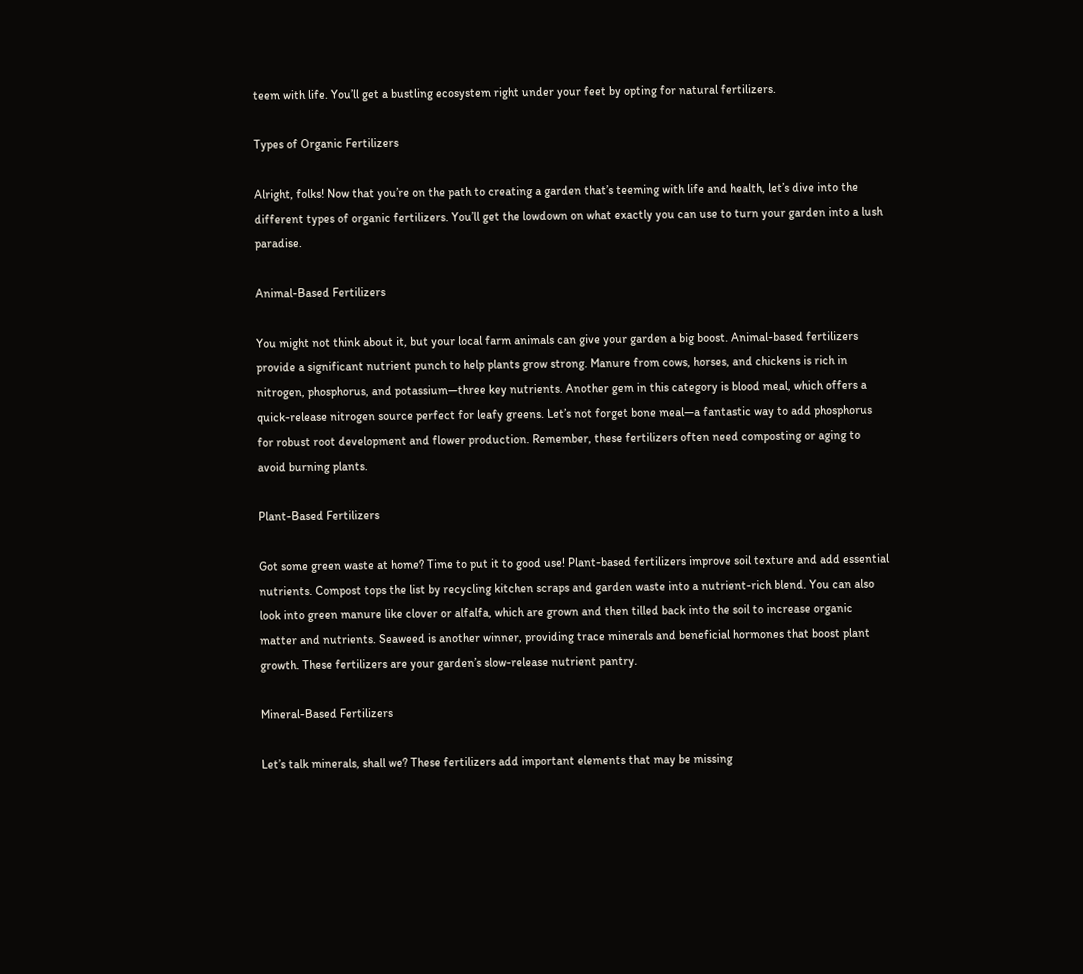teem with life. You’ll get a bustling ecosystem right under your feet by opting for natural fertilizers.

Types of Organic Fertilizers

Alright, folks! Now that you’re on the path to creating a garden that’s teeming with life and health, let’s dive into the different types of organic fertilizers. You’ll get the lowdown on what exactly you can use to turn your garden into a lush paradise.

Animal-Based Fertilizers

You might not think about it, but your local farm animals can give your garden a big boost. Animal-based fertilizers provide a significant nutrient punch to help plants grow strong. Manure from cows, horses, and chickens is rich in nitrogen, phosphorus, and potassium—three key nutrients. Another gem in this category is blood meal, which offers a quick-release nitrogen source perfect for leafy greens. Let’s not forget bone meal—a fantastic way to add phosphorus for robust root development and flower production. Remember, these fertilizers often need composting or aging to avoid burning plants.

Plant-Based Fertilizers

Got some green waste at home? Time to put it to good use! Plant-based fertilizers improve soil texture and add essential nutrients. Compost tops the list by recycling kitchen scraps and garden waste into a nutrient-rich blend. You can also look into green manure like clover or alfalfa, which are grown and then tilled back into the soil to increase organic matter and nutrients. Seaweed is another winner, providing trace minerals and beneficial hormones that boost plant growth. These fertilizers are your garden’s slow-release nutrient pantry.

Mineral-Based Fertilizers

Let’s talk minerals, shall we? These fertilizers add important elements that may be missing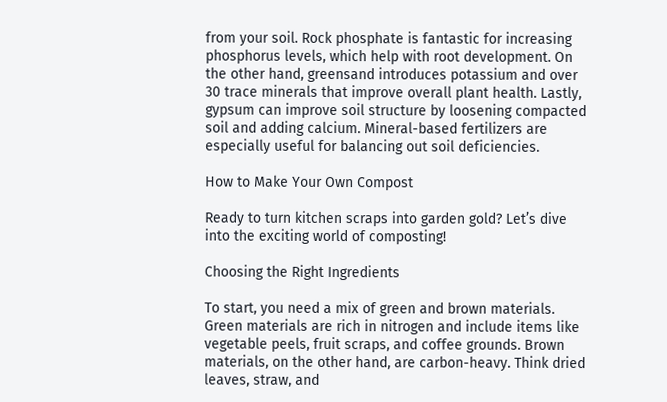from your soil. Rock phosphate is fantastic for increasing phosphorus levels, which help with root development. On the other hand, greensand introduces potassium and over 30 trace minerals that improve overall plant health. Lastly, gypsum can improve soil structure by loosening compacted soil and adding calcium. Mineral-based fertilizers are especially useful for balancing out soil deficiencies.

How to Make Your Own Compost

Ready to turn kitchen scraps into garden gold? Let’s dive into the exciting world of composting!

Choosing the Right Ingredients

To start, you need a mix of green and brown materials. Green materials are rich in nitrogen and include items like vegetable peels, fruit scraps, and coffee grounds. Brown materials, on the other hand, are carbon-heavy. Think dried leaves, straw, and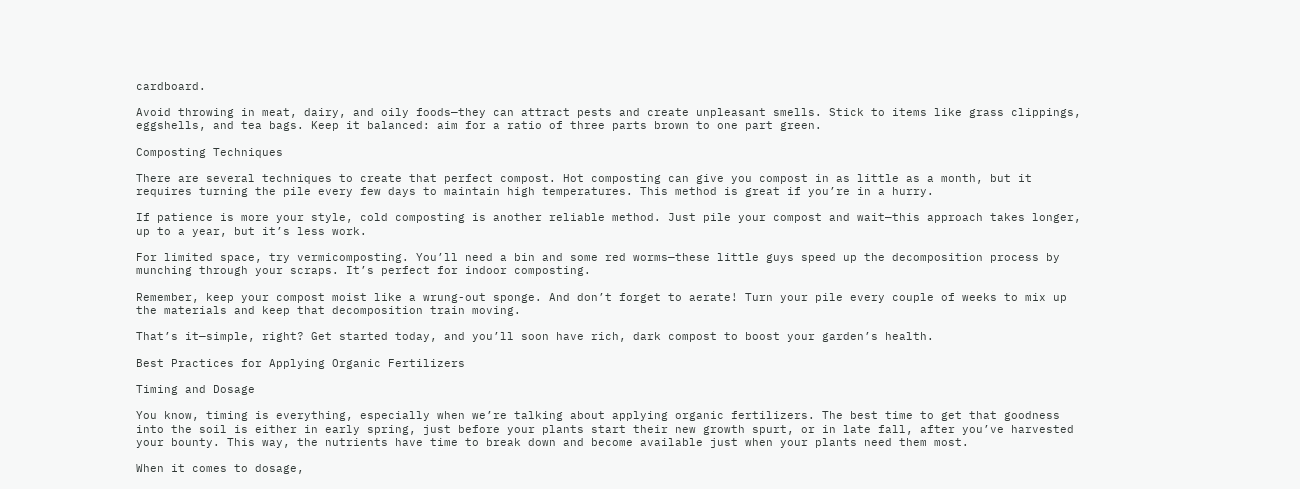cardboard.

Avoid throwing in meat, dairy, and oily foods—they can attract pests and create unpleasant smells. Stick to items like grass clippings, eggshells, and tea bags. Keep it balanced: aim for a ratio of three parts brown to one part green.

Composting Techniques

There are several techniques to create that perfect compost. Hot composting can give you compost in as little as a month, but it requires turning the pile every few days to maintain high temperatures. This method is great if you’re in a hurry.

If patience is more your style, cold composting is another reliable method. Just pile your compost and wait—this approach takes longer, up to a year, but it’s less work.

For limited space, try vermicomposting. You’ll need a bin and some red worms—these little guys speed up the decomposition process by munching through your scraps. It’s perfect for indoor composting.

Remember, keep your compost moist like a wrung-out sponge. And don’t forget to aerate! Turn your pile every couple of weeks to mix up the materials and keep that decomposition train moving.

That’s it—simple, right? Get started today, and you’ll soon have rich, dark compost to boost your garden’s health.

Best Practices for Applying Organic Fertilizers

Timing and Dosage

You know, timing is everything, especially when we’re talking about applying organic fertilizers. The best time to get that goodness into the soil is either in early spring, just before your plants start their new growth spurt, or in late fall, after you’ve harvested your bounty. This way, the nutrients have time to break down and become available just when your plants need them most.

When it comes to dosage,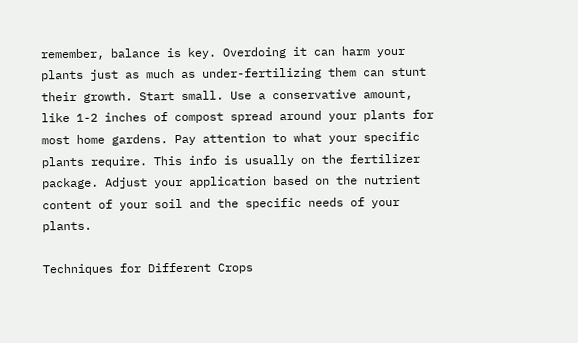remember, balance is key. Overdoing it can harm your plants just as much as under-fertilizing them can stunt their growth. Start small. Use a conservative amount, like 1-2 inches of compost spread around your plants for most home gardens. Pay attention to what your specific plants require. This info is usually on the fertilizer package. Adjust your application based on the nutrient content of your soil and the specific needs of your plants.

Techniques for Different Crops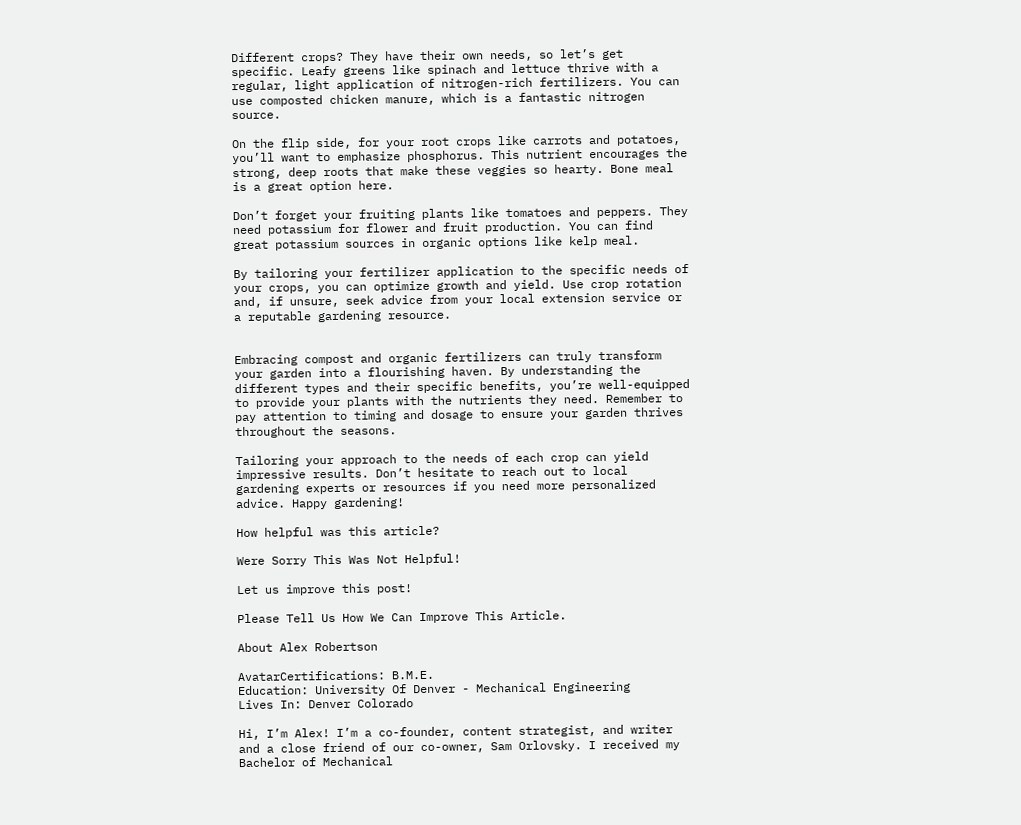Different crops? They have their own needs, so let’s get specific. Leafy greens like spinach and lettuce thrive with a regular, light application of nitrogen-rich fertilizers. You can use composted chicken manure, which is a fantastic nitrogen source.

On the flip side, for your root crops like carrots and potatoes, you’ll want to emphasize phosphorus. This nutrient encourages the strong, deep roots that make these veggies so hearty. Bone meal is a great option here.

Don’t forget your fruiting plants like tomatoes and peppers. They need potassium for flower and fruit production. You can find great potassium sources in organic options like kelp meal.

By tailoring your fertilizer application to the specific needs of your crops, you can optimize growth and yield. Use crop rotation and, if unsure, seek advice from your local extension service or a reputable gardening resource.


Embracing compost and organic fertilizers can truly transform your garden into a flourishing haven. By understanding the different types and their specific benefits, you’re well-equipped to provide your plants with the nutrients they need. Remember to pay attention to timing and dosage to ensure your garden thrives throughout the seasons.

Tailoring your approach to the needs of each crop can yield impressive results. Don’t hesitate to reach out to local gardening experts or resources if you need more personalized advice. Happy gardening!

How helpful was this article?

Were Sorry This Was Not Helpful!

Let us improve this post!

Please Tell Us How We Can Improve This Article.

About Alex Robertson

AvatarCertifications: B.M.E.
Education: University Of Denver - Mechanical Engineering
Lives In: Denver Colorado

Hi, I’m Alex! I’m a co-founder, content strategist, and writer and a close friend of our co-owner, Sam Orlovsky. I received my Bachelor of Mechanical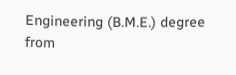Engineering (B.M.E.) degree from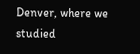Denver, where we studied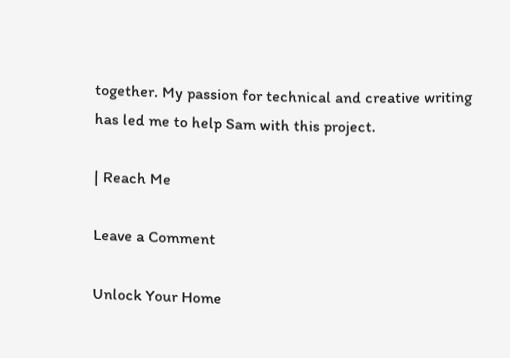together. My passion for technical and creative writing has led me to help Sam with this project.

| Reach Me

Leave a Comment

Unlock Your Home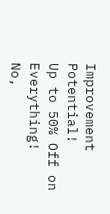Improvement Potential!
Up to 50% Off on Everything!
No,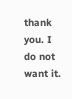thank you. I do not want it.